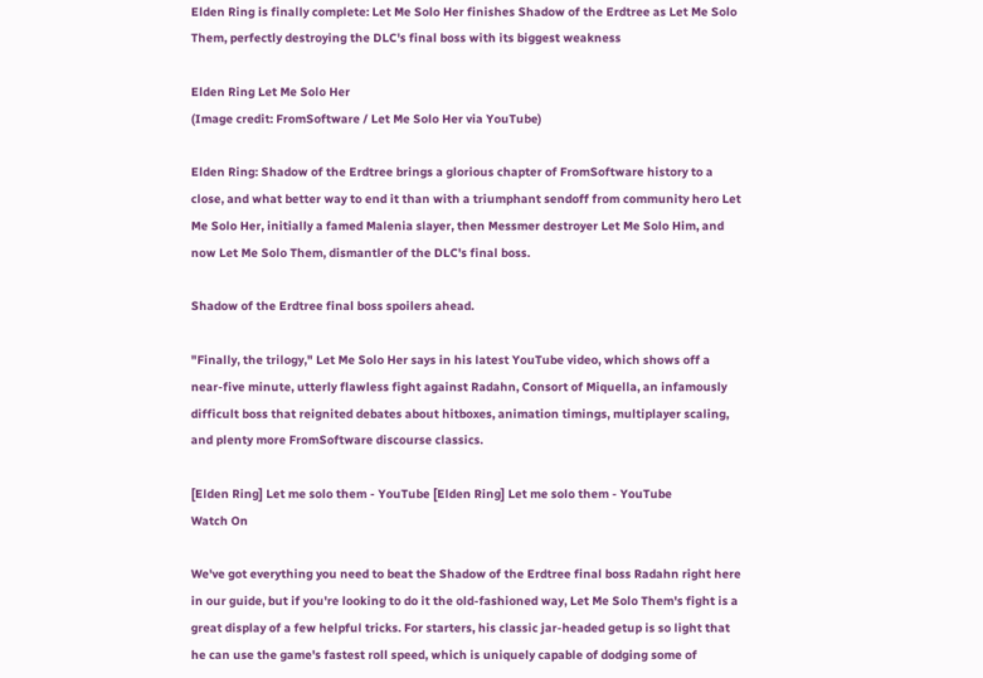Elden Ring is finally complete: Let Me Solo Her finishes Shadow of the Erdtree as Let Me Solo Them, perfectly destroying the DLC's final boss with its biggest weakness

Elden Ring Let Me Solo Her
(Image credit: FromSoftware / Let Me Solo Her via YouTube)

Elden Ring: Shadow of the Erdtree brings a glorious chapter of FromSoftware history to a close, and what better way to end it than with a triumphant sendoff from community hero Let Me Solo Her, initially a famed Malenia slayer, then Messmer destroyer Let Me Solo Him, and now Let Me Solo Them, dismantler of the DLC's final boss.

Shadow of the Erdtree final boss spoilers ahead.

"Finally, the trilogy," Let Me Solo Her says in his latest YouTube video, which shows off a near-five minute, utterly flawless fight against Radahn, Consort of Miquella, an infamously difficult boss that reignited debates about hitboxes, animation timings, multiplayer scaling, and plenty more FromSoftware discourse classics.

[Elden Ring] Let me solo them - YouTube [Elden Ring] Let me solo them - YouTube
Watch On

We've got everything you need to beat the Shadow of the Erdtree final boss Radahn right here in our guide, but if you're looking to do it the old-fashioned way, Let Me Solo Them's fight is a great display of a few helpful tricks. For starters, his classic jar-headed getup is so light that he can use the game's fastest roll speed, which is uniquely capable of dodging some of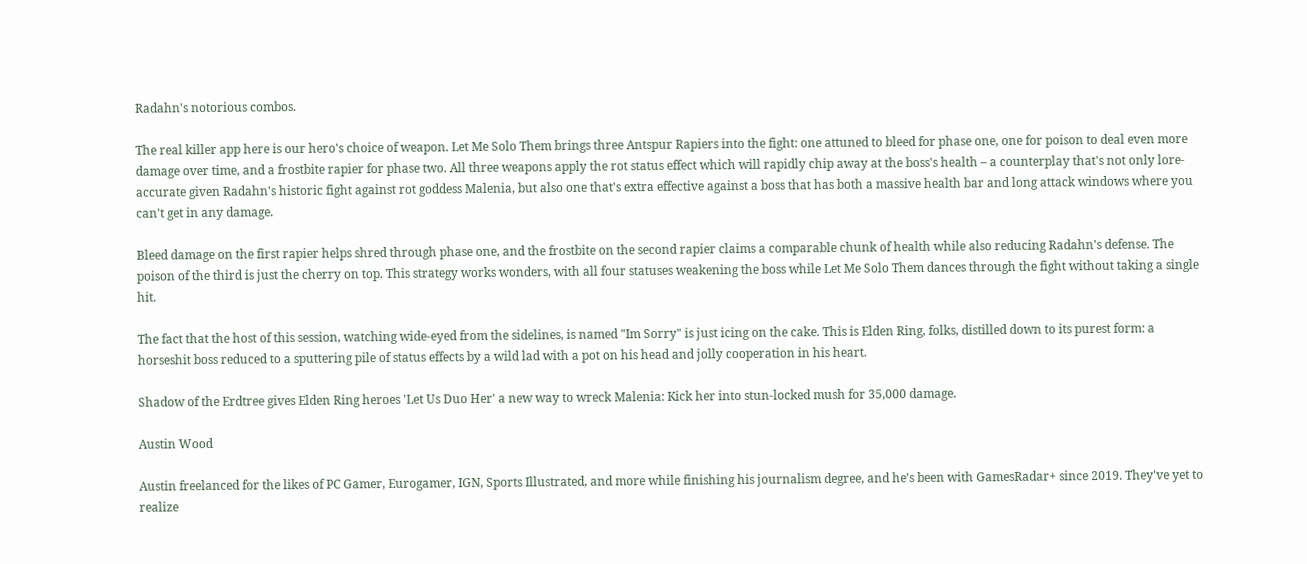Radahn's notorious combos.

The real killer app here is our hero's choice of weapon. Let Me Solo Them brings three Antspur Rapiers into the fight: one attuned to bleed for phase one, one for poison to deal even more damage over time, and a frostbite rapier for phase two. All three weapons apply the rot status effect which will rapidly chip away at the boss's health – a counterplay that's not only lore-accurate given Radahn's historic fight against rot goddess Malenia, but also one that's extra effective against a boss that has both a massive health bar and long attack windows where you can't get in any damage.

Bleed damage on the first rapier helps shred through phase one, and the frostbite on the second rapier claims a comparable chunk of health while also reducing Radahn's defense. The poison of the third is just the cherry on top. This strategy works wonders, with all four statuses weakening the boss while Let Me Solo Them dances through the fight without taking a single hit.

The fact that the host of this session, watching wide-eyed from the sidelines, is named "Im Sorry" is just icing on the cake. This is Elden Ring, folks, distilled down to its purest form: a horseshit boss reduced to a sputtering pile of status effects by a wild lad with a pot on his head and jolly cooperation in his heart.

Shadow of the Erdtree gives Elden Ring heroes 'Let Us Duo Her' a new way to wreck Malenia: Kick her into stun-locked mush for 35,000 damage.

Austin Wood

Austin freelanced for the likes of PC Gamer, Eurogamer, IGN, Sports Illustrated, and more while finishing his journalism degree, and he's been with GamesRadar+ since 2019. They've yet to realize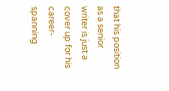that his position as a senior writer is just a cover up for his career-spanning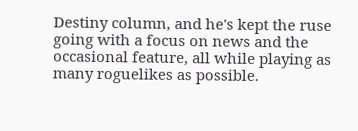Destiny column, and he's kept the ruse going with a focus on news and the occasional feature, all while playing as many roguelikes as possible.